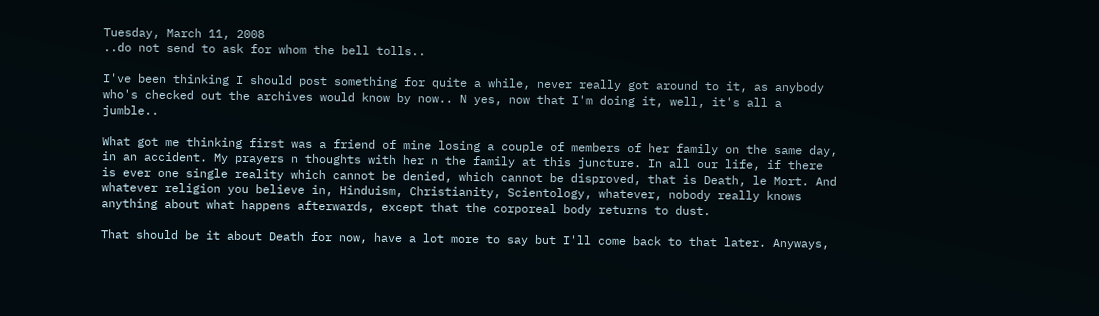Tuesday, March 11, 2008
..do not send to ask for whom the bell tolls..

I've been thinking I should post something for quite a while, never really got around to it, as anybody who's checked out the archives would know by now.. N yes, now that I'm doing it, well, it's all a jumble..

What got me thinking first was a friend of mine losing a couple of members of her family on the same day, in an accident. My prayers n thoughts with her n the family at this juncture. In all our life, if there is ever one single reality which cannot be denied, which cannot be disproved, that is Death, le Mort. And whatever religion you believe in, Hinduism, Christianity, Scientology, whatever, nobody really knows anything about what happens afterwards, except that the corporeal body returns to dust.

That should be it about Death for now, have a lot more to say but I'll come back to that later. Anyways,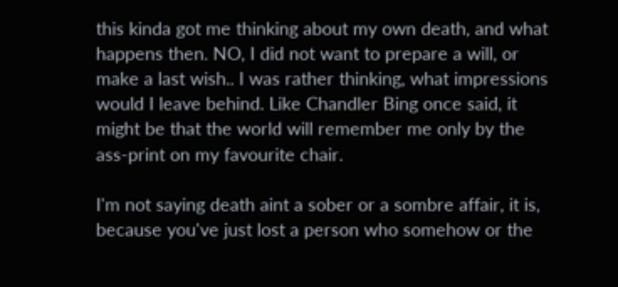this kinda got me thinking about my own death, and what happens then. NO, I did not want to prepare a will, or make a last wish.. I was rather thinking, what impressions would I leave behind. Like Chandler Bing once said, it might be that the world will remember me only by the ass-print on my favourite chair.

I'm not saying death aint a sober or a sombre affair, it is, because you've just lost a person who somehow or the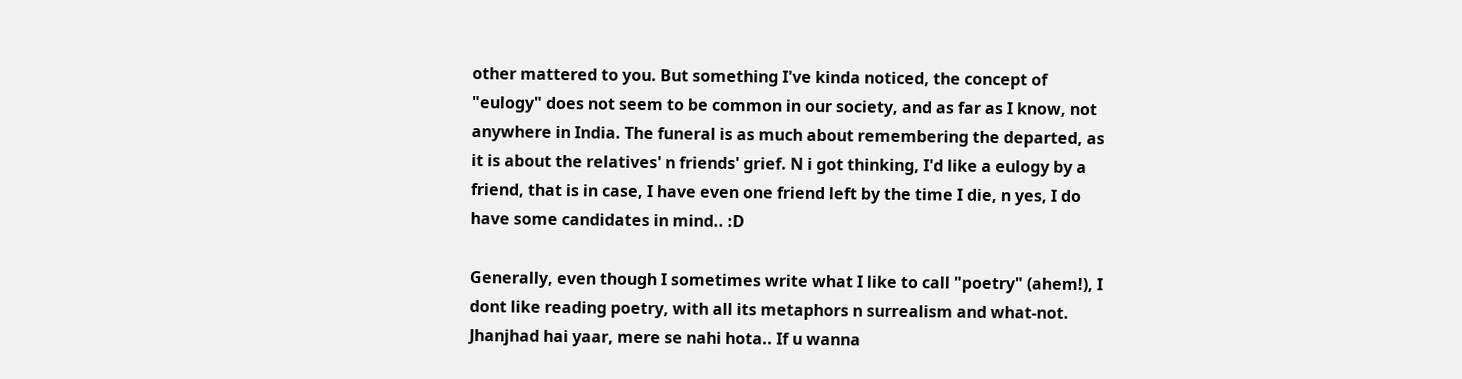other mattered to you. But something I've kinda noticed, the concept of "eulogy" does not seem to be common in our society, and as far as I know, not anywhere in India. The funeral is as much about remembering the departed, as it is about the relatives' n friends' grief. N i got thinking, I'd like a eulogy by a friend, that is in case, I have even one friend left by the time I die, n yes, I do have some candidates in mind.. :D

Generally, even though I sometimes write what I like to call "poetry" (ahem!), I dont like reading poetry, with all its metaphors n surrealism and what-not. Jhanjhad hai yaar, mere se nahi hota.. If u wanna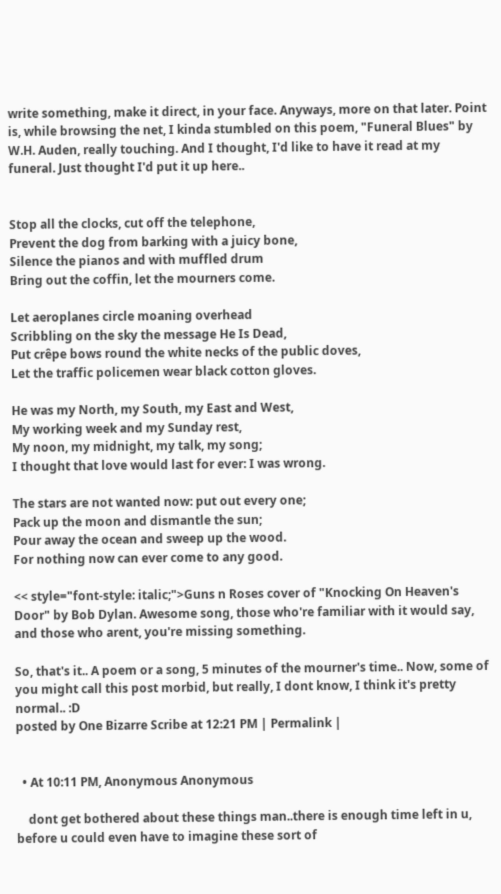write something, make it direct, in your face. Anyways, more on that later. Point is, while browsing the net, I kinda stumbled on this poem, "Funeral Blues" by W.H. Auden, really touching. And I thought, I'd like to have it read at my funeral. Just thought I'd put it up here..


Stop all the clocks, cut off the telephone,
Prevent the dog from barking with a juicy bone,
Silence the pianos and with muffled drum
Bring out the coffin, let the mourners come.

Let aeroplanes circle moaning overhead
Scribbling on the sky the message He Is Dead,
Put crêpe bows round the white necks of the public doves,
Let the traffic policemen wear black cotton gloves.

He was my North, my South, my East and West,
My working week and my Sunday rest,
My noon, my midnight, my talk, my song;
I thought that love would last for ever: I was wrong.

The stars are not wanted now: put out every one;
Pack up the moon and dismantle the sun;
Pour away the ocean and sweep up the wood.
For nothing now can ever come to any good.

<< style="font-style: italic;">Guns n Roses cover of "Knocking On Heaven's Door" by Bob Dylan. Awesome song, those who're familiar with it would say, and those who arent, you're missing something.

So, that's it.. A poem or a song, 5 minutes of the mourner's time.. Now, some of you might call this post morbid, but really, I dont know, I think it's pretty normal.. :D
posted by One Bizarre Scribe at 12:21 PM | Permalink |


  • At 10:11 PM, Anonymous Anonymous

    dont get bothered about these things man..there is enough time left in u, before u could even have to imagine these sort of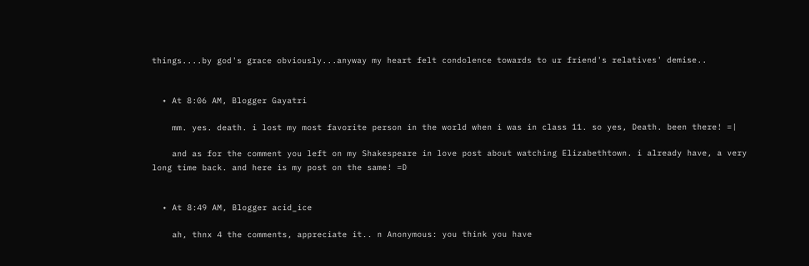things....by god's grace obviously...anyway my heart felt condolence towards to ur friend's relatives' demise..


  • At 8:06 AM, Blogger Gayatri

    mm. yes. death. i lost my most favorite person in the world when i was in class 11. so yes, Death. been there! =|

    and as for the comment you left on my Shakespeare in love post about watching Elizabethtown. i already have, a very long time back. and here is my post on the same! =D


  • At 8:49 AM, Blogger acid_ice

    ah, thnx 4 the comments, appreciate it.. n Anonymous: you think you have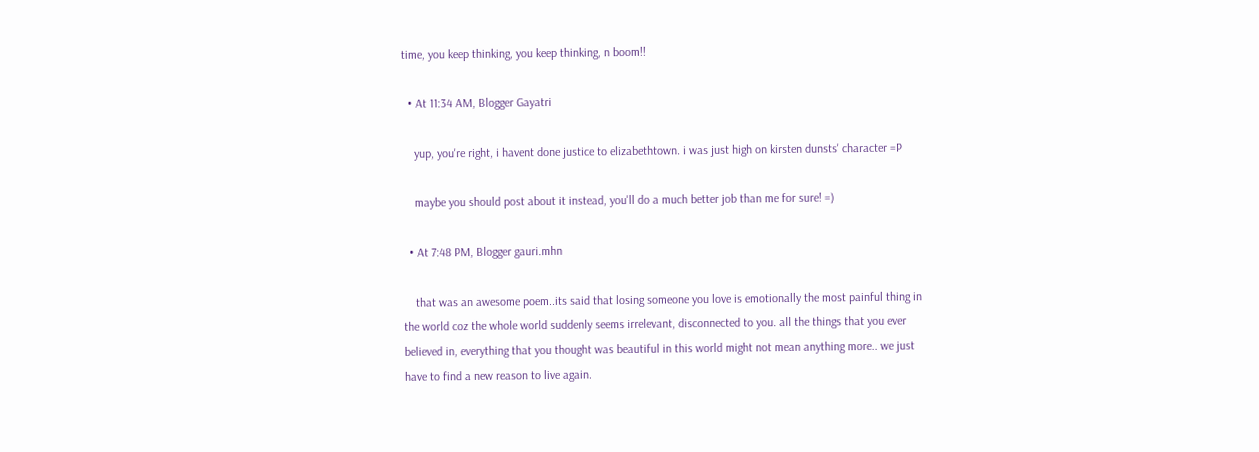time, you keep thinking, you keep thinking, n boom!!

  • At 11:34 AM, Blogger Gayatri

    yup, you're right, i havent done justice to elizabethtown. i was just high on kirsten dunsts' character =P

    maybe you should post about it instead, you'll do a much better job than me for sure! =)

  • At 7:48 PM, Blogger gauri.mhn

    that was an awesome poem..its said that losing someone you love is emotionally the most painful thing in the world coz the whole world suddenly seems irrelevant, disconnected to you. all the things that you ever believed in, everything that you thought was beautiful in this world might not mean anything more.. we just have to find a new reason to live again.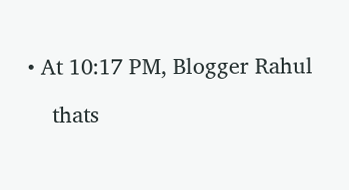• At 10:17 PM, Blogger Rahul

    thats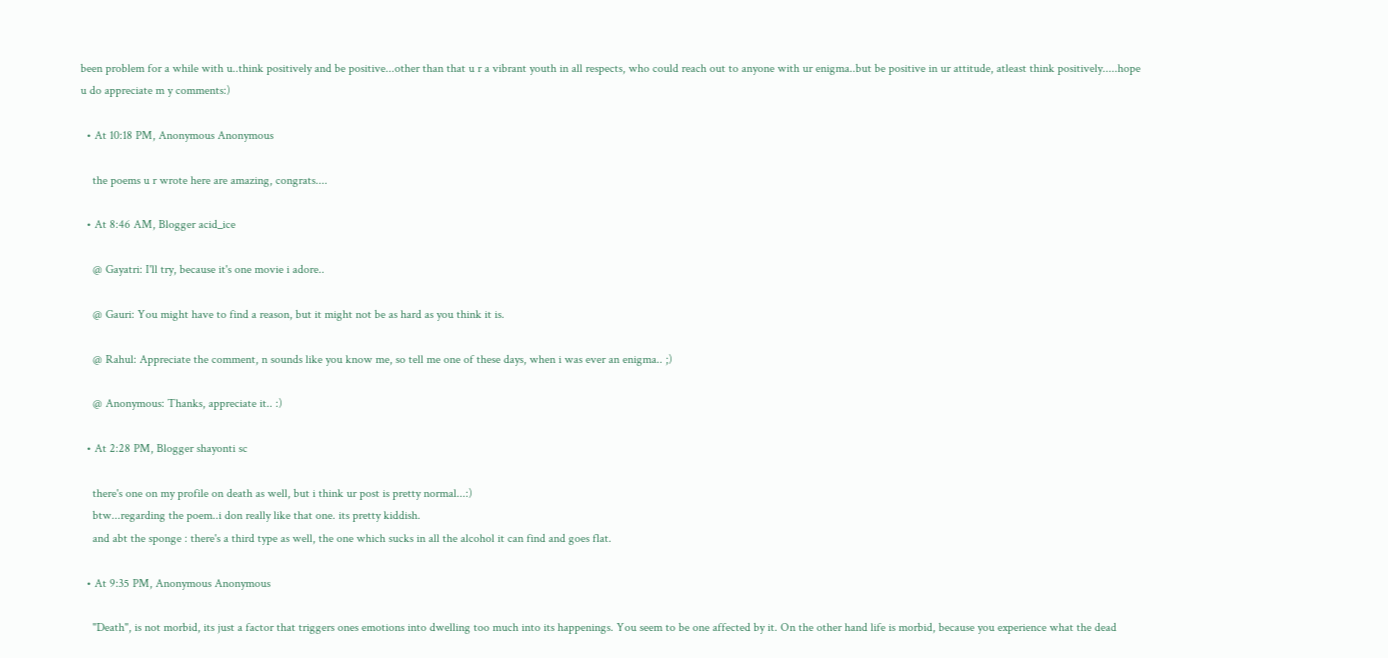been problem for a while with u..think positively and be positive...other than that u r a vibrant youth in all respects, who could reach out to anyone with ur enigma..but be positive in ur attitude, atleast think positively.....hope u do appreciate m y comments:)

  • At 10:18 PM, Anonymous Anonymous

    the poems u r wrote here are amazing, congrats....

  • At 8:46 AM, Blogger acid_ice

    @ Gayatri: I'll try, because it's one movie i adore..

    @ Gauri: You might have to find a reason, but it might not be as hard as you think it is.

    @ Rahul: Appreciate the comment, n sounds like you know me, so tell me one of these days, when i was ever an enigma.. ;)

    @ Anonymous: Thanks, appreciate it.. :)

  • At 2:28 PM, Blogger shayonti sc

    there's one on my profile on death as well, but i think ur post is pretty normal...:)
    btw...regarding the poem..i don really like that one. its pretty kiddish.
    and abt the sponge : there's a third type as well, the one which sucks in all the alcohol it can find and goes flat.

  • At 9:35 PM, Anonymous Anonymous

    "Death", is not morbid, its just a factor that triggers ones emotions into dwelling too much into its happenings. You seem to be one affected by it. On the other hand life is morbid, because you experience what the dead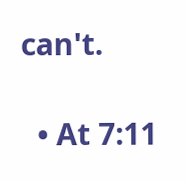can't.

  • At 7:11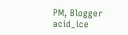PM, Blogger acid_ice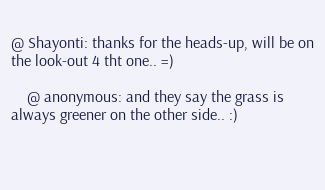@ Shayonti: thanks for the heads-up, will be on the look-out 4 tht one.. =)

    @ anonymous: and they say the grass is always greener on the other side.. :)